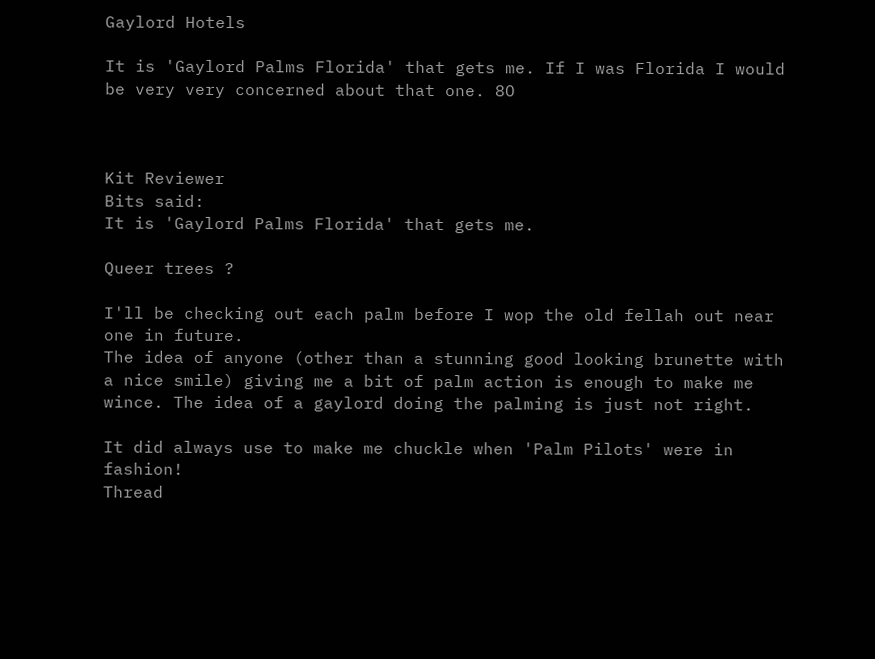Gaylord Hotels

It is 'Gaylord Palms Florida' that gets me. If I was Florida I would be very very concerned about that one. 8O



Kit Reviewer
Bits said:
It is 'Gaylord Palms Florida' that gets me.

Queer trees ?

I'll be checking out each palm before I wop the old fellah out near one in future.
The idea of anyone (other than a stunning good looking brunette with a nice smile) giving me a bit of palm action is enough to make me wince. The idea of a gaylord doing the palming is just not right.

It did always use to make me chuckle when 'Palm Pilots' were in fashion!
Thread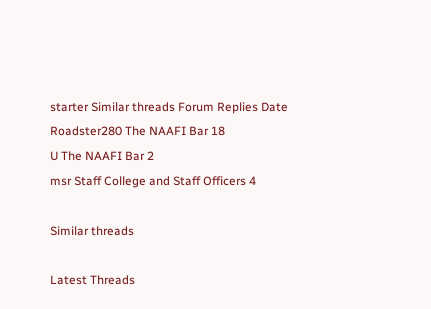starter Similar threads Forum Replies Date
Roadster280 The NAAFI Bar 18
U The NAAFI Bar 2
msr Staff College and Staff Officers 4

Similar threads

Latest Threads